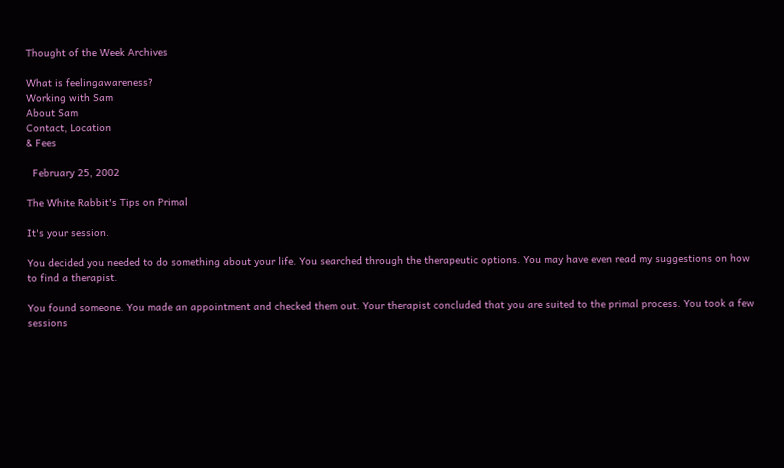Thought of the Week Archives

What is feelingawareness?
Working with Sam
About Sam
Contact, Location
& Fees

  February 25, 2002

The White Rabbit's Tips on Primal

It's your session.

You decided you needed to do something about your life. You searched through the therapeutic options. You may have even read my suggestions on how to find a therapist.

You found someone. You made an appointment and checked them out. Your therapist concluded that you are suited to the primal process. You took a few sessions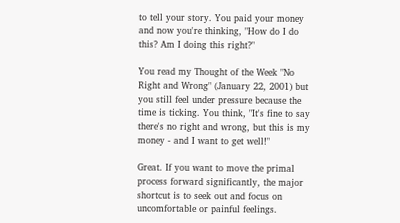to tell your story. You paid your money and now you're thinking, "How do I do this? Am I doing this right?"

You read my Thought of the Week "No Right and Wrong" (January 22, 2001) but you still feel under pressure because the time is ticking. You think, "It's fine to say there's no right and wrong, but this is my money - and I want to get well!"

Great. If you want to move the primal process forward significantly, the major shortcut is to seek out and focus on uncomfortable or painful feelings.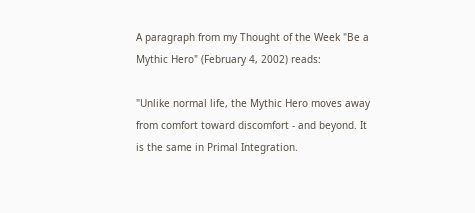A paragraph from my Thought of the Week "Be a Mythic Hero" (February 4, 2002) reads:

"Unlike normal life, the Mythic Hero moves away from comfort toward discomfort - and beyond. It is the same in Primal Integration.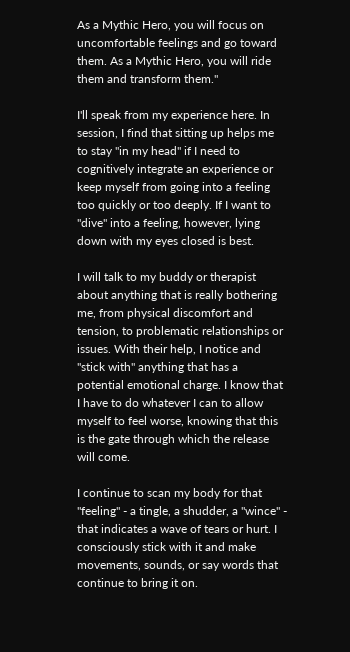As a Mythic Hero, you will focus on uncomfortable feelings and go toward them. As a Mythic Hero, you will ride them and transform them."

I'll speak from my experience here. In session, I find that sitting up helps me to stay "in my head" if I need to cognitively integrate an experience or keep myself from going into a feeling too quickly or too deeply. If I want to "dive" into a feeling, however, lying down with my eyes closed is best.

I will talk to my buddy or therapist about anything that is really bothering me, from physical discomfort and tension, to problematic relationships or issues. With their help, I notice and "stick with" anything that has a potential emotional charge. I know that I have to do whatever I can to allow myself to feel worse, knowing that this is the gate through which the release will come.

I continue to scan my body for that "feeling" - a tingle, a shudder, a "wince" - that indicates a wave of tears or hurt. I consciously stick with it and make movements, sounds, or say words that continue to bring it on.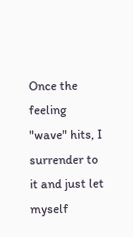Once the feeling "wave" hits, I surrender to it and just let myself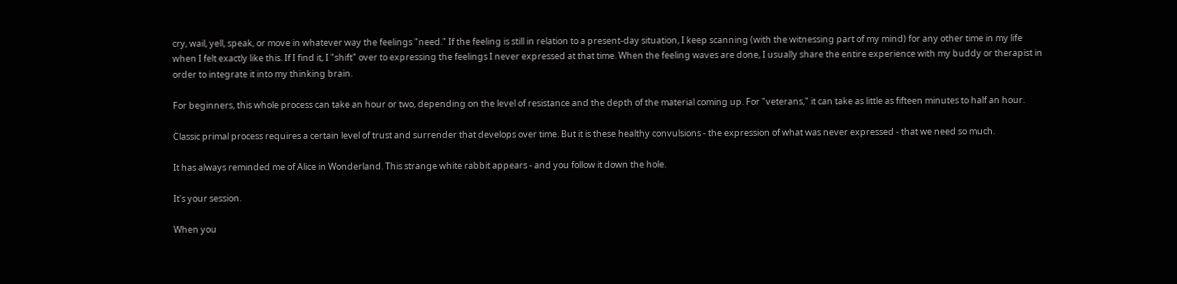cry, wail, yell, speak, or move in whatever way the feelings "need." If the feeling is still in relation to a present-day situation, I keep scanning (with the witnessing part of my mind) for any other time in my life when I felt exactly like this. If I find it, I "shift" over to expressing the feelings I never expressed at that time. When the feeling waves are done, I usually share the entire experience with my buddy or therapist in order to integrate it into my thinking brain.

For beginners, this whole process can take an hour or two, depending on the level of resistance and the depth of the material coming up. For "veterans," it can take as little as fifteen minutes to half an hour.

Classic primal process requires a certain level of trust and surrender that develops over time. But it is these healthy convulsions - the expression of what was never expressed - that we need so much.

It has always reminded me of Alice in Wonderland. This strange white rabbit appears - and you follow it down the hole.

It's your session.

When you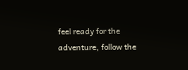feel ready for the adventure, follow the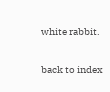white rabbit.

back to index